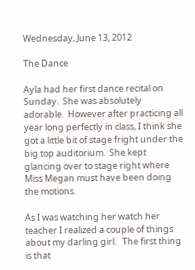Wednesday, June 13, 2012

The Dance

Ayla had her first dance recital on Sunday.  She was absolutely adorable.  However after practicing all year long perfectly in class, I think she got a little bit of stage fright under the big top auditorium.  She kept glancing over to stage right where Miss Megan must have been doing the motions.

As I was watching her watch her teacher I realized a couple of things about my darling girl.   The first thing is that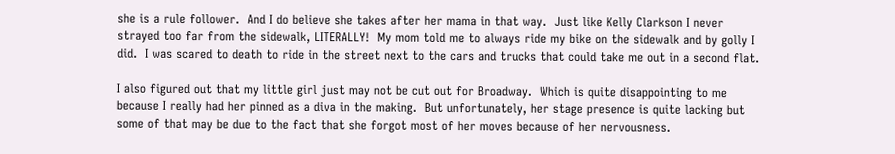she is a rule follower.  And I do believe she takes after her mama in that way.  Just like Kelly Clarkson I never strayed too far from the sidewalk, LITERALLY!  My mom told me to always ride my bike on the sidewalk and by golly I did.  I was scared to death to ride in the street next to the cars and trucks that could take me out in a second flat.

I also figured out that my little girl just may not be cut out for Broadway.  Which is quite disappointing to me because I really had her pinned as a diva in the making.  But unfortunately, her stage presence is quite lacking but some of that may be due to the fact that she forgot most of her moves because of her nervousness.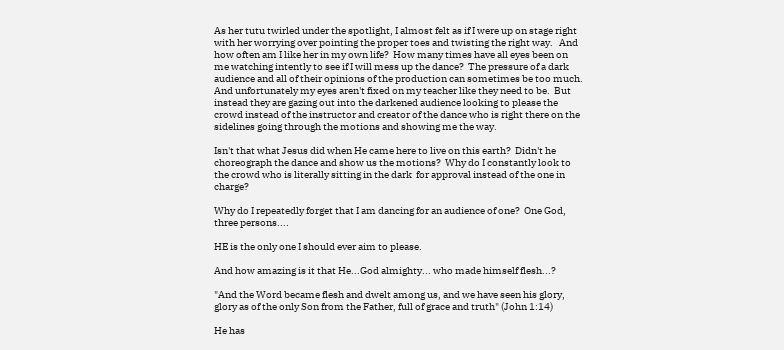As her tutu twirled under the spotlight, I almost felt as if I were up on stage right with her worrying over pointing the proper toes and twisting the right way.   And how often am I like her in my own life?  How many times have all eyes been on me watching intently to see if I will mess up the dance?  The pressure of a dark audience and all of their opinions of the production can sometimes be too much.  And unfortunately my eyes aren't fixed on my teacher like they need to be.  But instead they are gazing out into the darkened audience looking to please the crowd instead of the instructor and creator of the dance who is right there on the sidelines going through the motions and showing me the way.

Isn't that what Jesus did when He came here to live on this earth?  Didn't he choreograph the dance and show us the motions?  Why do I constantly look to the crowd who is literally sitting in the dark  for approval instead of the one in charge?

Why do I repeatedly forget that I am dancing for an audience of one?  One God, three persons....

HE is the only one I should ever aim to please.

And how amazing is it that He...God almighty... who made himself flesh...?

"And the Word became flesh and dwelt among us, and we have seen his glory, glory as of the only Son from the Father, full of grace and truth" (John 1:14)

He has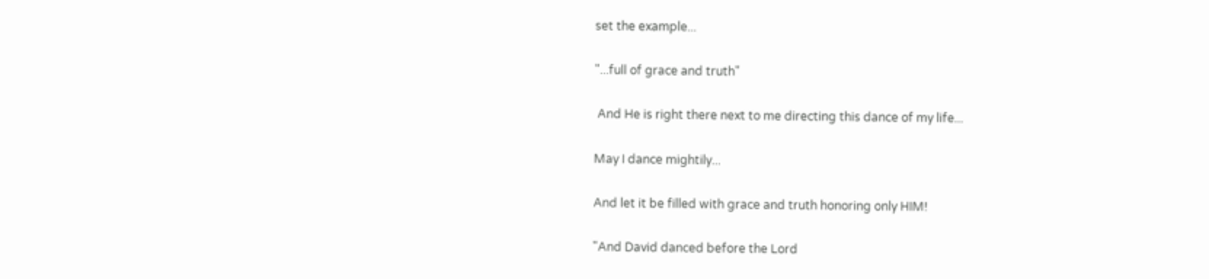set the example...

"...full of grace and truth"

 And He is right there next to me directing this dance of my life...

May I dance mightily...

And let it be filled with grace and truth honoring only HIM!

"And David danced before the Lord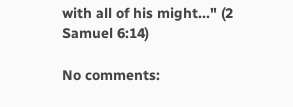with all of his might..." (2 Samuel 6:14)

No comments: